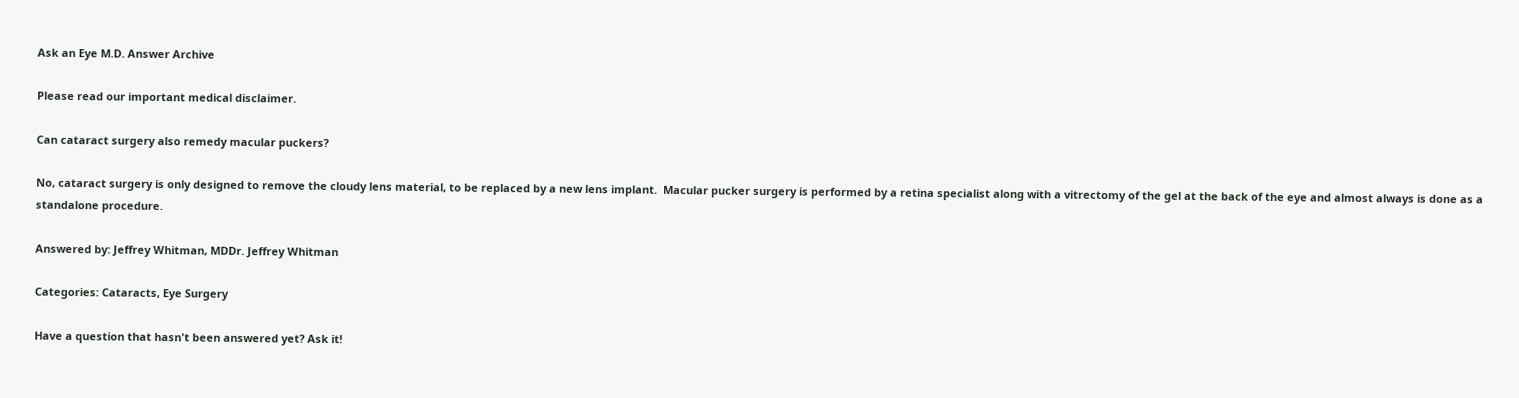Ask an Eye M.D. Answer Archive

Please read our important medical disclaimer.

Can cataract surgery also remedy macular puckers?

No, cataract surgery is only designed to remove the cloudy lens material, to be replaced by a new lens implant.  Macular pucker surgery is performed by a retina specialist along with a vitrectomy of the gel at the back of the eye and almost always is done as a standalone procedure.

Answered by: Jeffrey Whitman, MDDr. Jeffrey Whitman

Categories: Cataracts, Eye Surgery

Have a question that hasn't been answered yet? Ask it!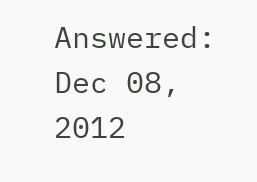Answered: Dec 08, 2012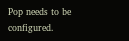Pop needs to be configured.